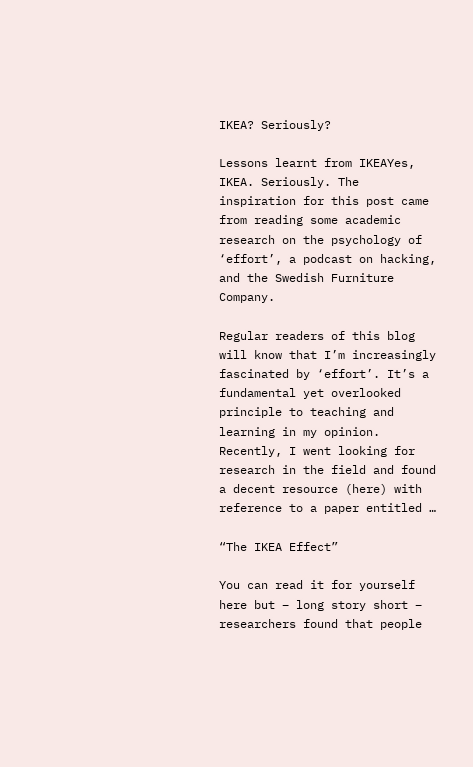IKEA? Seriously?

Lessons learnt from IKEAYes, IKEA. Seriously. The inspiration for this post came from reading some academic research on the psychology of ‘effort’, a podcast on hacking, and the Swedish Furniture Company.

Regular readers of this blog will know that I’m increasingly fascinated by ‘effort’. It’s a fundamental yet overlooked principle to teaching and learning in my opinion. Recently, I went looking for research in the field and found a decent resource (here) with reference to a paper entitled …

“The IKEA Effect”

You can read it for yourself here but – long story short – researchers found that people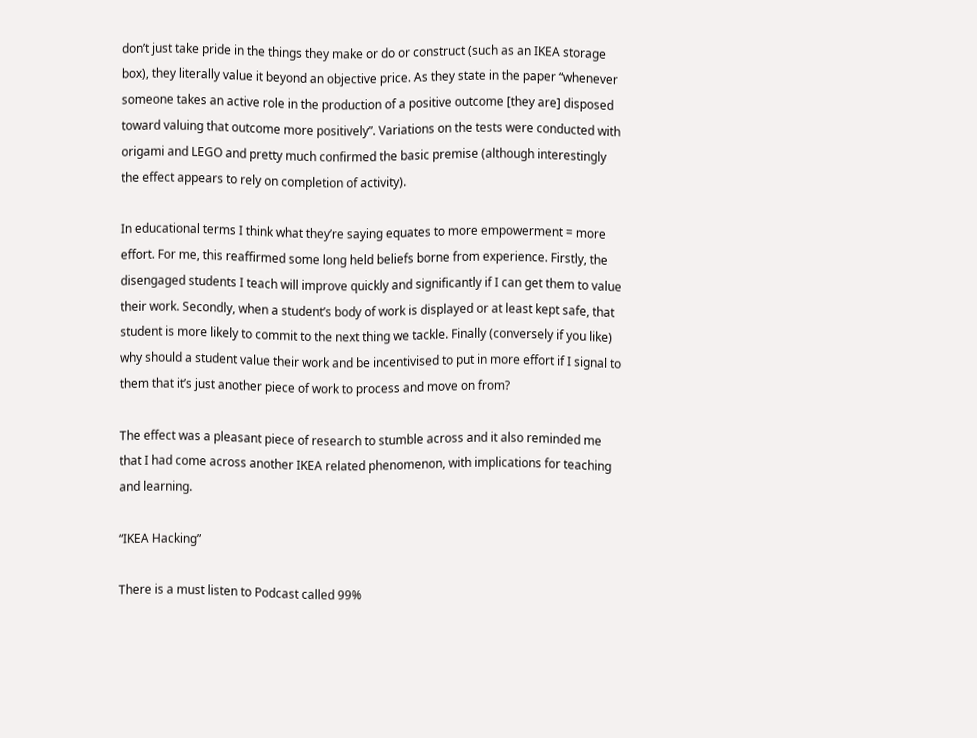don’t just take pride in the things they make or do or construct (such as an IKEA storage box), they literally value it beyond an objective price. As they state in the paper “whenever someone takes an active role in the production of a positive outcome [they are] disposed toward valuing that outcome more positively”. Variations on the tests were conducted with origami and LEGO and pretty much confirmed the basic premise (although interestingly the effect appears to rely on completion of activity).

In educational terms I think what they’re saying equates to more empowerment = more effort. For me, this reaffirmed some long held beliefs borne from experience. Firstly, the disengaged students I teach will improve quickly and significantly if I can get them to value their work. Secondly, when a student’s body of work is displayed or at least kept safe, that student is more likely to commit to the next thing we tackle. Finally (conversely if you like) why should a student value their work and be incentivised to put in more effort if I signal to them that it’s just another piece of work to process and move on from?

The effect was a pleasant piece of research to stumble across and it also reminded me that I had come across another IKEA related phenomenon, with implications for teaching and learning.

“IKEA Hacking”

There is a must listen to Podcast called 99%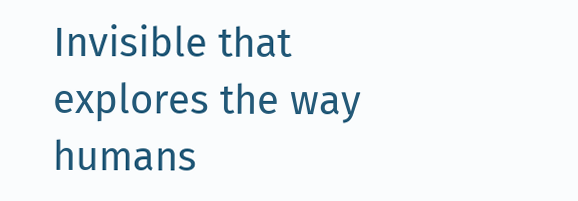Invisible that explores the way humans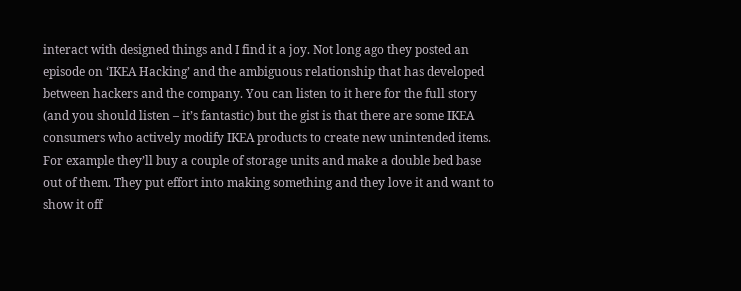interact with designed things and I find it a joy. Not long ago they posted an episode on ‘IKEA Hacking’ and the ambiguous relationship that has developed between hackers and the company. You can listen to it here for the full story (and you should listen – it’s fantastic) but the gist is that there are some IKEA consumers who actively modify IKEA products to create new unintended items. For example they’ll buy a couple of storage units and make a double bed base out of them. They put effort into making something and they love it and want to show it off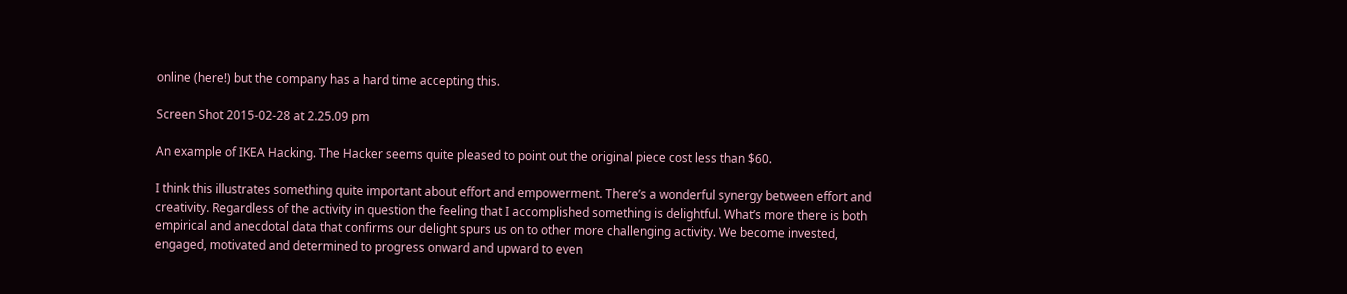online (here!) but the company has a hard time accepting this.

Screen Shot 2015-02-28 at 2.25.09 pm

An example of IKEA Hacking. The Hacker seems quite pleased to point out the original piece cost less than $60.

I think this illustrates something quite important about effort and empowerment. There’s a wonderful synergy between effort and creativity. Regardless of the activity in question the feeling that I accomplished something is delightful. What’s more there is both empirical and anecdotal data that confirms our delight spurs us on to other more challenging activity. We become invested, engaged, motivated and determined to progress onward and upward to even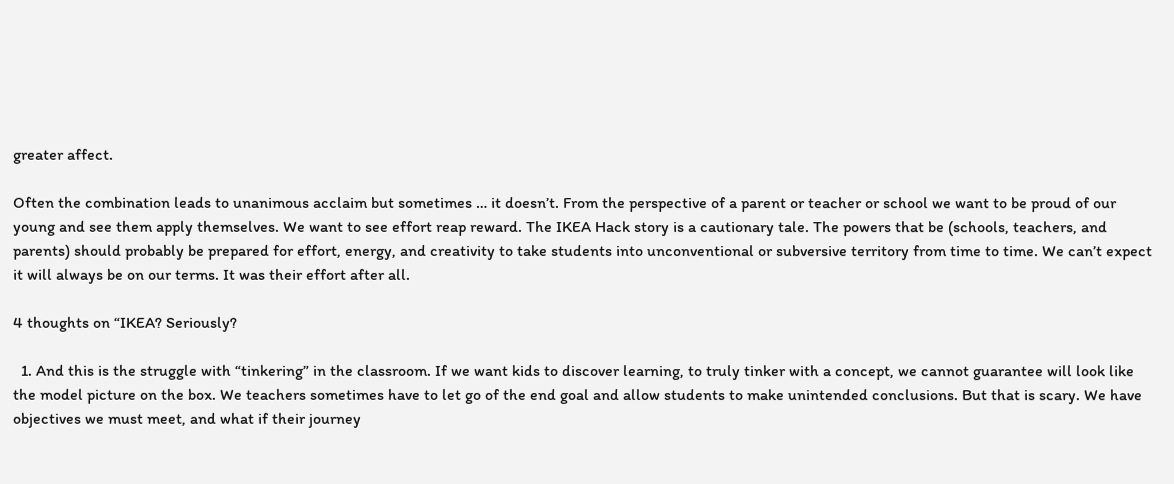greater affect.

Often the combination leads to unanimous acclaim but sometimes … it doesn’t. From the perspective of a parent or teacher or school we want to be proud of our young and see them apply themselves. We want to see effort reap reward. The IKEA Hack story is a cautionary tale. The powers that be (schools, teachers, and parents) should probably be prepared for effort, energy, and creativity to take students into unconventional or subversive territory from time to time. We can’t expect it will always be on our terms. It was their effort after all.

4 thoughts on “IKEA? Seriously?

  1. And this is the struggle with “tinkering” in the classroom. If we want kids to discover learning, to truly tinker with a concept, we cannot guarantee will look like the model picture on the box. We teachers sometimes have to let go of the end goal and allow students to make unintended conclusions. But that is scary. We have objectives we must meet, and what if their journey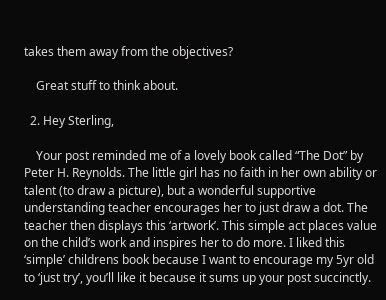takes them away from the objectives?

    Great stuff to think about.

  2. Hey Sterling,

    Your post reminded me of a lovely book called “The Dot” by Peter H. Reynolds. The little girl has no faith in her own ability or talent (to draw a picture), but a wonderful supportive understanding teacher encourages her to just draw a dot. The teacher then displays this ‘artwork’. This simple act places value on the child’s work and inspires her to do more. I liked this ‘simple’ childrens book because I want to encourage my 5yr old to ‘just try’, you’ll like it because it sums up your post succinctly.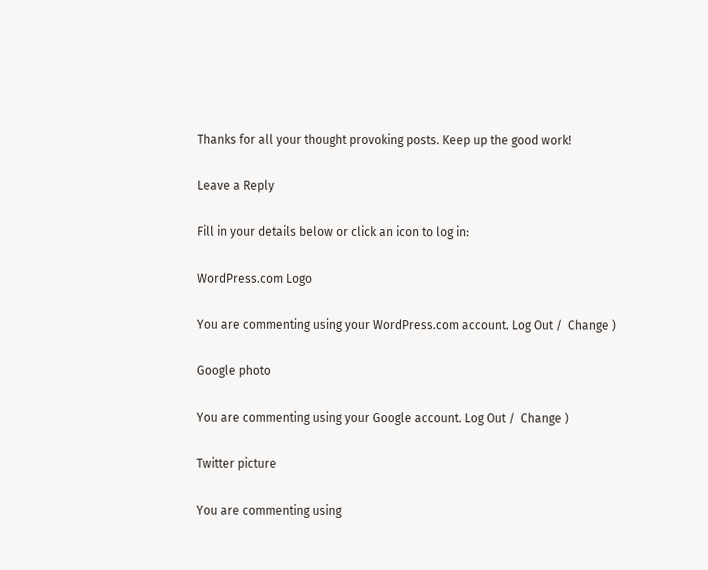Thanks for all your thought provoking posts. Keep up the good work!

Leave a Reply

Fill in your details below or click an icon to log in:

WordPress.com Logo

You are commenting using your WordPress.com account. Log Out /  Change )

Google photo

You are commenting using your Google account. Log Out /  Change )

Twitter picture

You are commenting using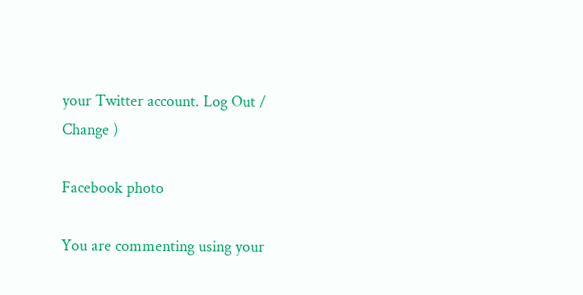your Twitter account. Log Out /  Change )

Facebook photo

You are commenting using your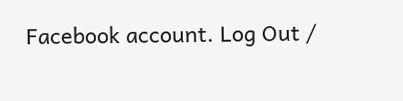Facebook account. Log Out /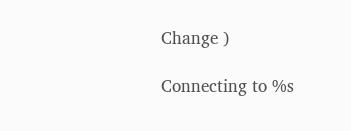Change )

Connecting to %s